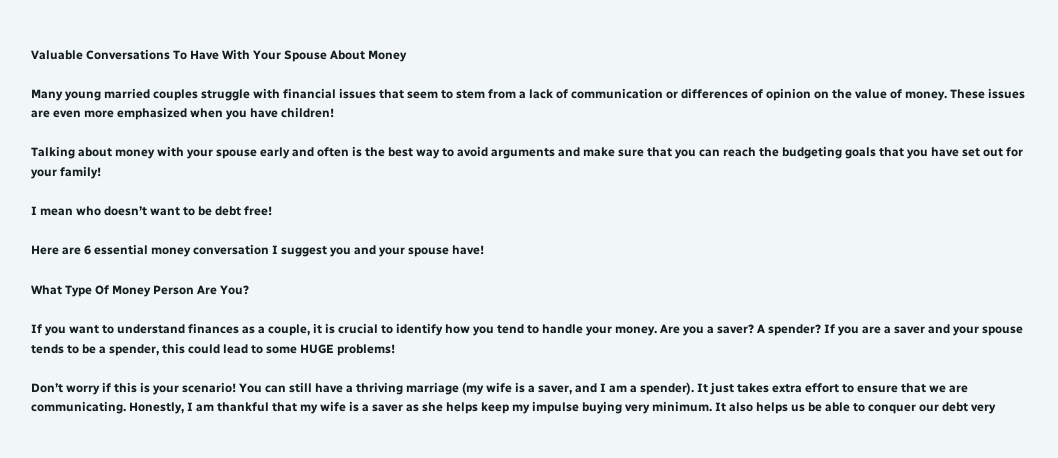Valuable Conversations To Have With Your Spouse About Money

Many young married couples struggle with financial issues that seem to stem from a lack of communication or differences of opinion on the value of money. These issues are even more emphasized when you have children!

Talking about money with your spouse early and often is the best way to avoid arguments and make sure that you can reach the budgeting goals that you have set out for your family!

I mean who doesn’t want to be debt free!

Here are 6 essential money conversation I suggest you and your spouse have!

What Type Of Money Person Are You?

If you want to understand finances as a couple, it is crucial to identify how you tend to handle your money. Are you a saver? A spender? If you are a saver and your spouse tends to be a spender, this could lead to some HUGE problems!

Don’t worry if this is your scenario! You can still have a thriving marriage (my wife is a saver, and I am a spender). It just takes extra effort to ensure that we are communicating. Honestly, I am thankful that my wife is a saver as she helps keep my impulse buying very minimum. It also helps us be able to conquer our debt very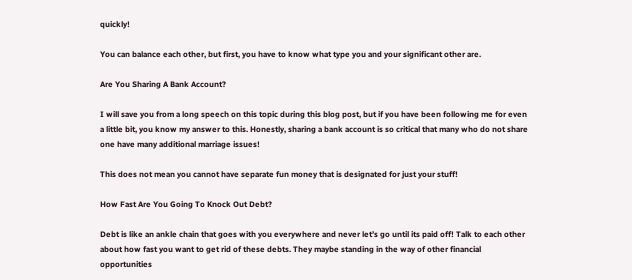quickly!

You can balance each other, but first, you have to know what type you and your significant other are.

Are You Sharing A Bank Account?

I will save you from a long speech on this topic during this blog post, but if you have been following me for even a little bit, you know my answer to this. Honestly, sharing a bank account is so critical that many who do not share one have many additional marriage issues!

This does not mean you cannot have separate fun money that is designated for just your stuff!

How Fast Are You Going To Knock Out Debt?

Debt is like an ankle chain that goes with you everywhere and never let’s go until its paid off! Talk to each other about how fast you want to get rid of these debts. They maybe standing in the way of other financial opportunities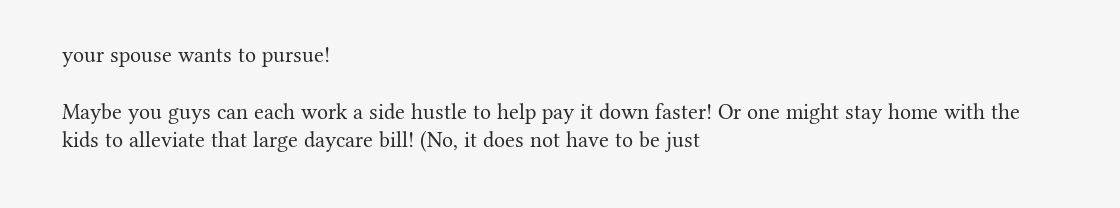your spouse wants to pursue!

Maybe you guys can each work a side hustle to help pay it down faster! Or one might stay home with the kids to alleviate that large daycare bill! (No, it does not have to be just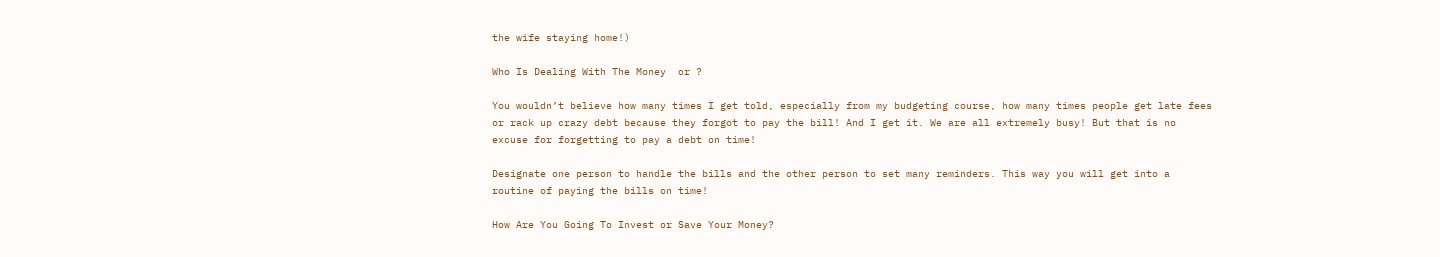the wife staying home!)

Who Is Dealing With The Money  or ?

You wouldn’t believe how many times I get told, especially from my budgeting course, how many times people get late fees or rack up crazy debt because they forgot to pay the bill! And I get it. We are all extremely busy! But that is no excuse for forgetting to pay a debt on time!

Designate one person to handle the bills and the other person to set many reminders. This way you will get into a routine of paying the bills on time!

How Are You Going To Invest or Save Your Money?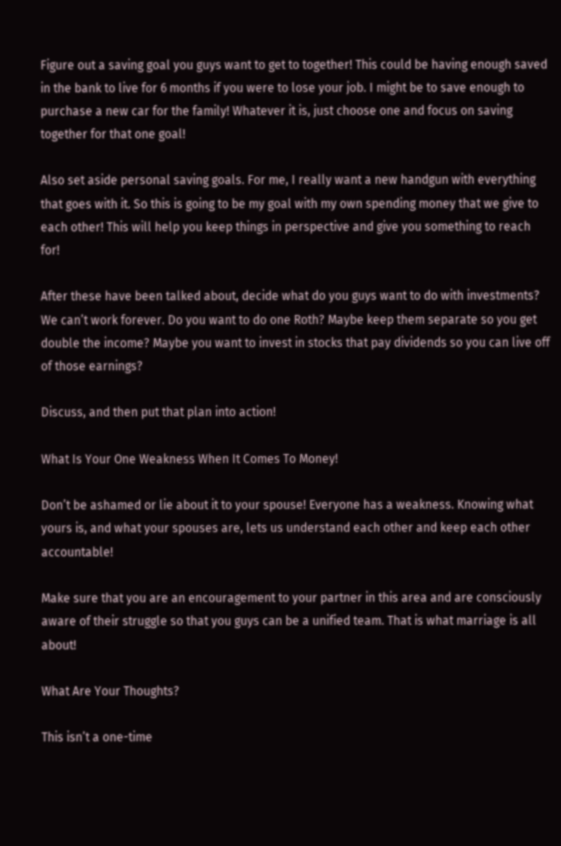Figure out a saving goal you guys want to get to together! This could be having enough saved in the bank to live for 6 months if you were to lose your job. I might be to save enough to purchase a new car for the family! Whatever it is, just choose one and focus on saving together for that one goal!

Also set aside personal saving goals. For me, I really want a new handgun with everything that goes with it. So this is going to be my goal with my own spending money that we give to each other! This will help you keep things in perspective and give you something to reach for!

After these have been talked about, decide what do you guys want to do with investments? We can’t work forever. Do you want to do one Roth? Maybe keep them separate so you get double the income? Maybe you want to invest in stocks that pay dividends so you can live off of those earnings?

Discuss, and then put that plan into action!

What Is Your One Weakness When It Comes To Money!

Don’t be ashamed or lie about it to your spouse! Everyone has a weakness. Knowing what yours is, and what your spouses are, lets us understand each other and keep each other accountable!

Make sure that you are an encouragement to your partner in this area and are consciously aware of their struggle so that you guys can be a unified team. That is what marriage is all about!

What Are Your Thoughts?

This isn’t a one-time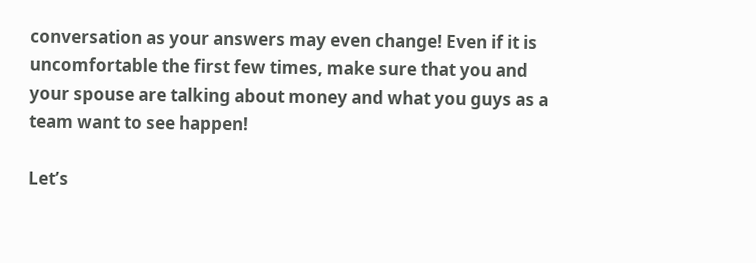conversation as your answers may even change! Even if it is uncomfortable the first few times, make sure that you and your spouse are talking about money and what you guys as a team want to see happen!

Let’s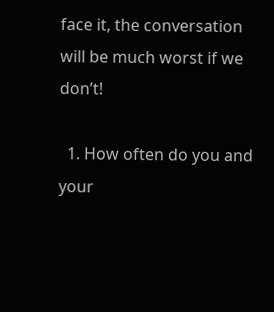face it, the conversation will be much worst if we don’t!

  1. How often do you and your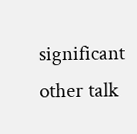significant other talk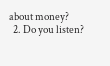about money?
  2. Do you listen?